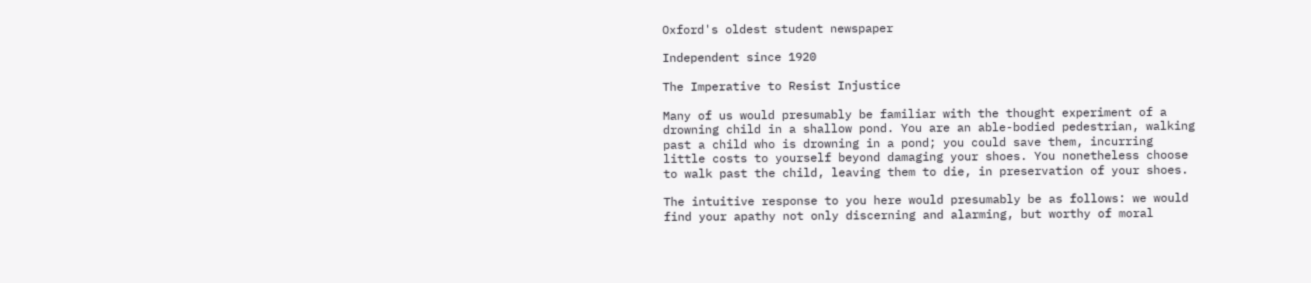Oxford's oldest student newspaper

Independent since 1920

The Imperative to Resist Injustice

Many of us would presumably be familiar with the thought experiment of a drowning child in a shallow pond. You are an able-bodied pedestrian, walking past a child who is drowning in a pond; you could save them, incurring little costs to yourself beyond damaging your shoes. You nonetheless choose to walk past the child, leaving them to die, in preservation of your shoes.

The intuitive response to you here would presumably be as follows: we would find your apathy not only discerning and alarming, but worthy of moral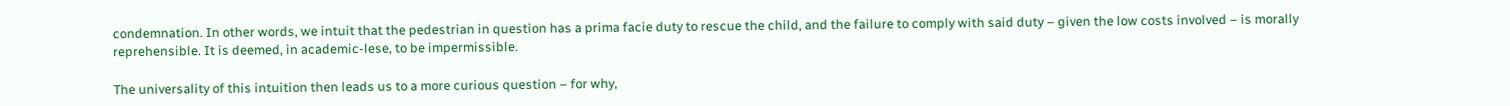condemnation. In other words, we intuit that the pedestrian in question has a prima facie duty to rescue the child, and the failure to comply with said duty – given the low costs involved – is morally reprehensible. It is deemed, in academic-lese, to be impermissible.

The universality of this intuition then leads us to a more curious question – for why,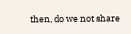then, do we not share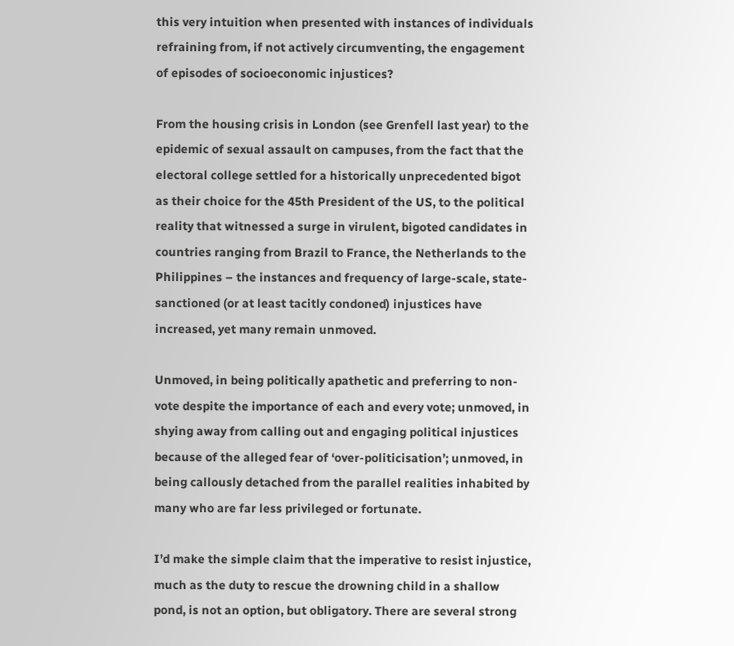this very intuition when presented with instances of individuals refraining from, if not actively circumventing, the engagement of episodes of socioeconomic injustices?

From the housing crisis in London (see Grenfell last year) to the epidemic of sexual assault on campuses, from the fact that the electoral college settled for a historically unprecedented bigot as their choice for the 45th President of the US, to the political reality that witnessed a surge in virulent, bigoted candidates in countries ranging from Brazil to France, the Netherlands to the Philippines – the instances and frequency of large-scale, state-sanctioned (or at least tacitly condoned) injustices have increased, yet many remain unmoved.

Unmoved, in being politically apathetic and preferring to non-vote despite the importance of each and every vote; unmoved, in shying away from calling out and engaging political injustices because of the alleged fear of ‘over-politicisation’; unmoved, in being callously detached from the parallel realities inhabited by many who are far less privileged or fortunate.

I’d make the simple claim that the imperative to resist injustice, much as the duty to rescue the drowning child in a shallow pond, is not an option, but obligatory. There are several strong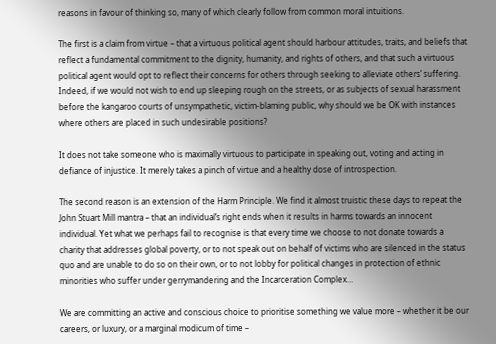reasons in favour of thinking so, many of which clearly follow from common moral intuitions.

The first is a claim from virtue – that a virtuous political agent should harbour attitudes, traits, and beliefs that reflect a fundamental commitment to the dignity, humanity, and rights of others, and that such a virtuous political agent would opt to reflect their concerns for others through seeking to alleviate others’ suffering. Indeed, if we would not wish to end up sleeping rough on the streets, or as subjects of sexual harassment before the kangaroo courts of unsympathetic, victim-blaming public, why should we be OK with instances where others are placed in such undesirable positions?

It does not take someone who is maximally virtuous to participate in speaking out, voting and acting in defiance of injustice. It merely takes a pinch of virtue and a healthy dose of introspection.

The second reason is an extension of the Harm Principle. We find it almost truistic these days to repeat the John Stuart Mill mantra – that an individual’s right ends when it results in harms towards an innocent individual. Yet what we perhaps fail to recognise is that every time we choose to not donate towards a charity that addresses global poverty, or to not speak out on behalf of victims who are silenced in the status quo and are unable to do so on their own, or to not lobby for political changes in protection of ethnic minorities who suffer under gerrymandering and the Incarceration Complex…

We are committing an active and conscious choice to prioritise something we value more – whether it be our careers, or luxury, or a marginal modicum of time –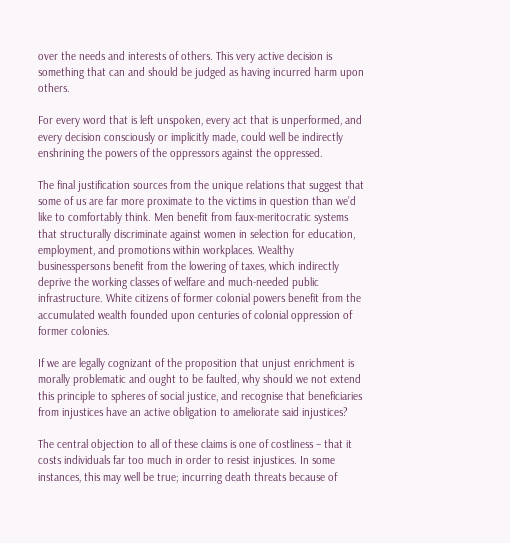over the needs and interests of others. This very active decision is something that can and should be judged as having incurred harm upon others.

For every word that is left unspoken, every act that is unperformed, and every decision consciously or implicitly made, could well be indirectly enshrining the powers of the oppressors against the oppressed.

The final justification sources from the unique relations that suggest that some of us are far more proximate to the victims in question than we’d like to comfortably think. Men benefit from faux-meritocratic systems that structurally discriminate against women in selection for education, employment, and promotions within workplaces. Wealthy businesspersons benefit from the lowering of taxes, which indirectly deprive the working classes of welfare and much-needed public infrastructure. White citizens of former colonial powers benefit from the accumulated wealth founded upon centuries of colonial oppression of former colonies.

If we are legally cognizant of the proposition that unjust enrichment is morally problematic and ought to be faulted, why should we not extend this principle to spheres of social justice, and recognise that beneficiaries from injustices have an active obligation to ameliorate said injustices?

The central objection to all of these claims is one of costliness – that it costs individuals far too much in order to resist injustices. In some instances, this may well be true; incurring death threats because of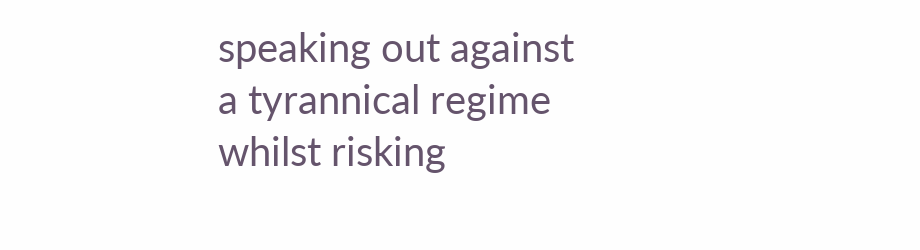speaking out against a tyrannical regime whilst risking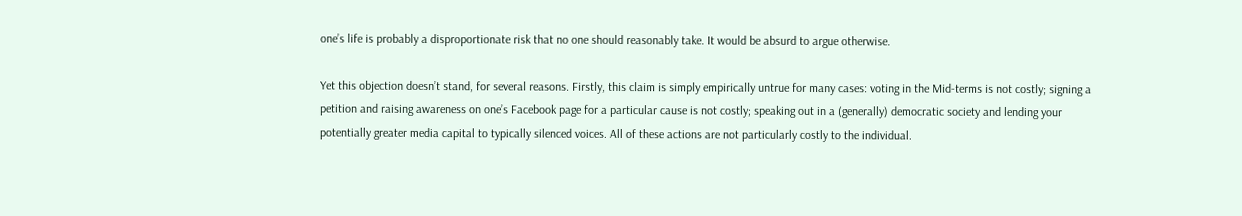one’s life is probably a disproportionate risk that no one should reasonably take. It would be absurd to argue otherwise.

Yet this objection doesn’t stand, for several reasons. Firstly, this claim is simply empirically untrue for many cases: voting in the Mid-terms is not costly; signing a petition and raising awareness on one’s Facebook page for a particular cause is not costly; speaking out in a (generally) democratic society and lending your potentially greater media capital to typically silenced voices. All of these actions are not particularly costly to the individual.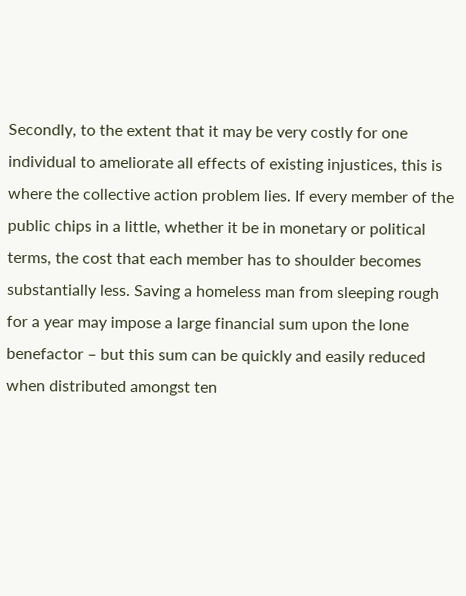Secondly, to the extent that it may be very costly for one individual to ameliorate all effects of existing injustices, this is where the collective action problem lies. If every member of the public chips in a little, whether it be in monetary or political terms, the cost that each member has to shoulder becomes substantially less. Saving a homeless man from sleeping rough for a year may impose a large financial sum upon the lone benefactor – but this sum can be quickly and easily reduced when distributed amongst ten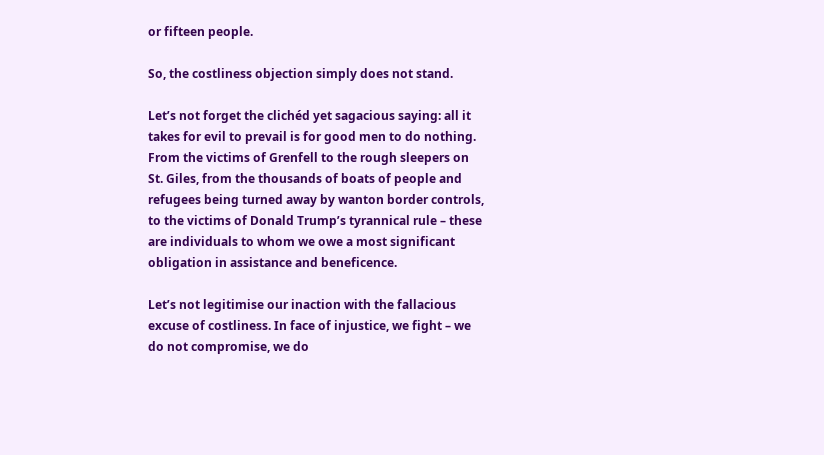or fifteen people.

So, the costliness objection simply does not stand.

Let’s not forget the clichéd yet sagacious saying: all it takes for evil to prevail is for good men to do nothing. From the victims of Grenfell to the rough sleepers on St. Giles, from the thousands of boats of people and refugees being turned away by wanton border controls, to the victims of Donald Trump’s tyrannical rule – these are individuals to whom we owe a most significant obligation in assistance and beneficence.

Let’s not legitimise our inaction with the fallacious excuse of costliness. In face of injustice, we fight – we do not compromise, we do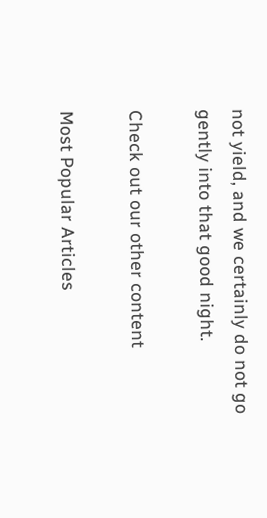not yield, and we certainly do not go gently into that good night.

Check out our other content

Most Popular Articles